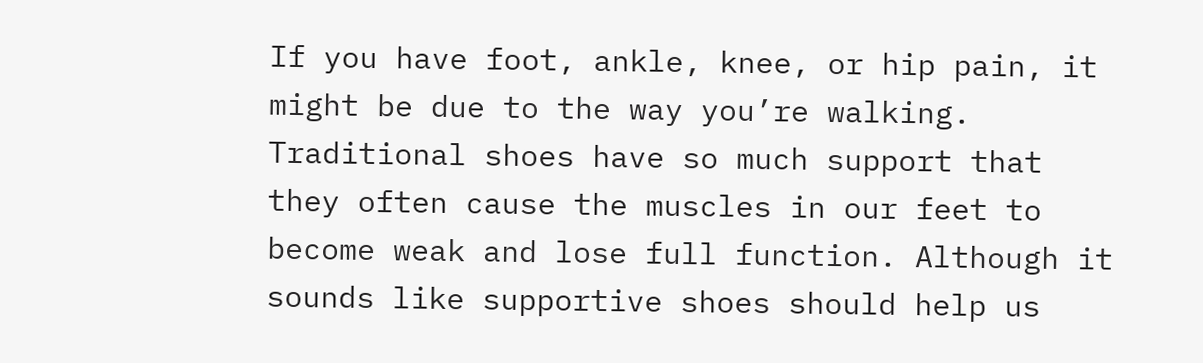If you have foot, ankle, knee, or hip pain, it might be due to the way you’re walking. Traditional shoes have so much support that they often cause the muscles in our feet to become weak and lose full function. Although it sounds like supportive shoes should help us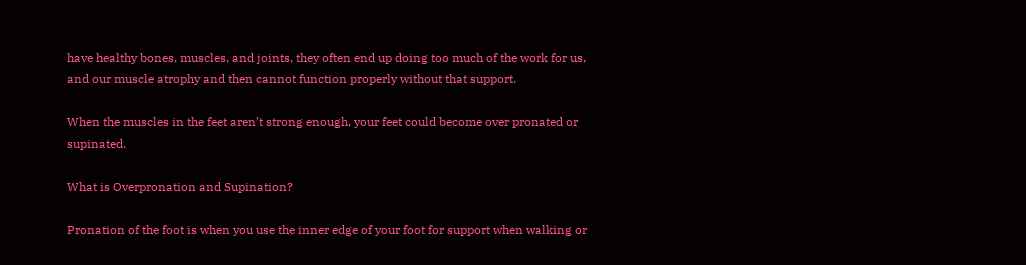have healthy bones, muscles, and joints, they often end up doing too much of the work for us, and our muscle atrophy and then cannot function properly without that support.

When the muscles in the feet aren’t strong enough, your feet could become over pronated or supinated.

What is Overpronation and Supination?

Pronation of the foot is when you use the inner edge of your foot for support when walking or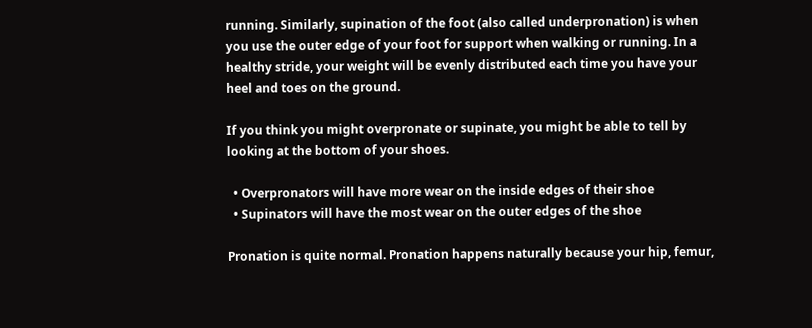running. Similarly, supination of the foot (also called underpronation) is when you use the outer edge of your foot for support when walking or running. In a healthy stride, your weight will be evenly distributed each time you have your heel and toes on the ground.

If you think you might overpronate or supinate, you might be able to tell by looking at the bottom of your shoes.

  • Overpronators will have more wear on the inside edges of their shoe
  • Supinators will have the most wear on the outer edges of the shoe

Pronation is quite normal. Pronation happens naturally because your hip, femur,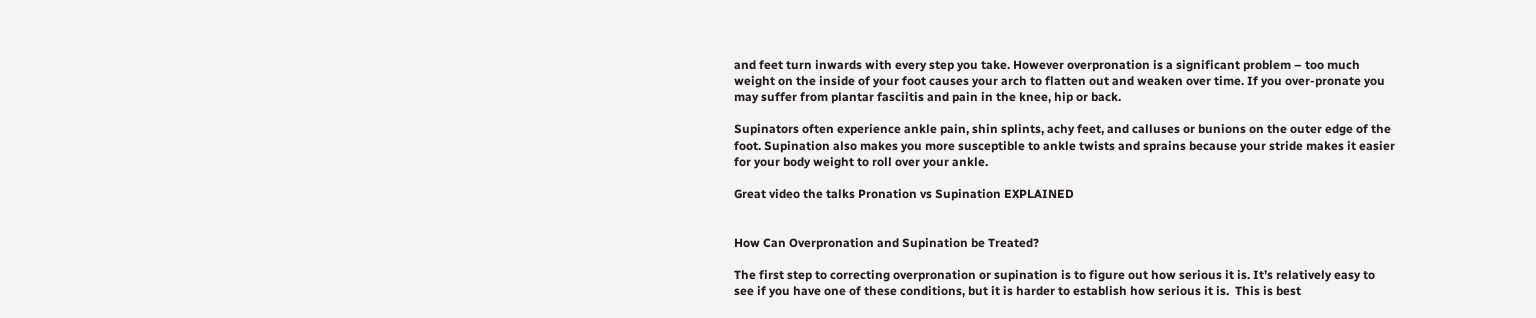and feet turn inwards with every step you take. However overpronation is a significant problem – too much weight on the inside of your foot causes your arch to flatten out and weaken over time. If you over-pronate you may suffer from plantar fasciitis and pain in the knee, hip or back.

Supinators often experience ankle pain, shin splints, achy feet, and calluses or bunions on the outer edge of the foot. Supination also makes you more susceptible to ankle twists and sprains because your stride makes it easier for your body weight to roll over your ankle.

Great video the talks Pronation vs Supination EXPLAINED


How Can Overpronation and Supination be Treated?

The first step to correcting overpronation or supination is to figure out how serious it is. It’s relatively easy to see if you have one of these conditions, but it is harder to establish how serious it is.  This is best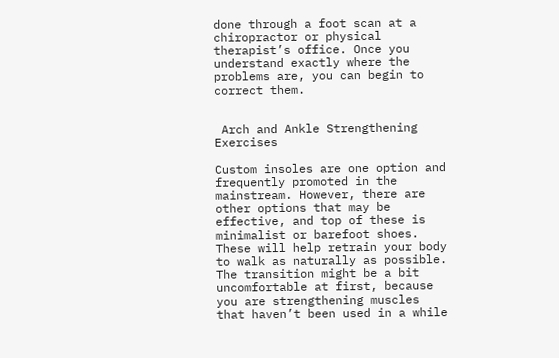done through a foot scan at a chiropractor or physical therapist’s office. Once you understand exactly where the problems are, you can begin to correct them.


 Arch and Ankle Strengthening Exercises

Custom insoles are one option and frequently promoted in the mainstream. However, there are other options that may be effective, and top of these is minimalist or barefoot shoes. These will help retrain your body to walk as naturally as possible. The transition might be a bit uncomfortable at first, because you are strengthening muscles that haven’t been used in a while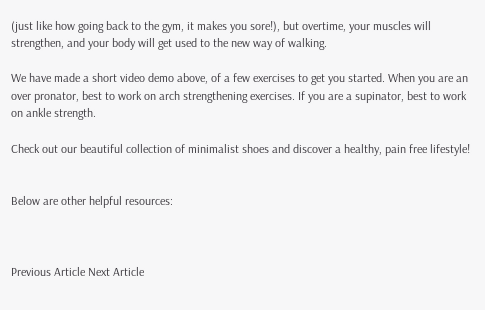(just like how going back to the gym, it makes you sore!), but overtime, your muscles will strengthen, and your body will get used to the new way of walking.

We have made a short video demo above, of a few exercises to get you started. When you are an over pronator, best to work on arch strengthening exercises. If you are a supinator, best to work on ankle strength.

Check out our beautiful collection of minimalist shoes and discover a healthy, pain free lifestyle!


Below are other helpful resources:



Previous Article Next Article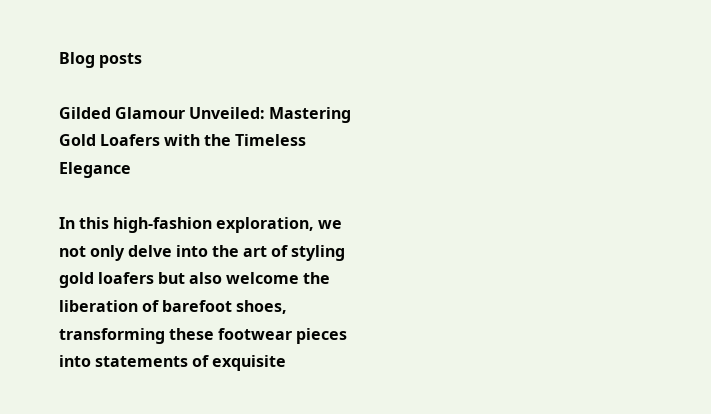Blog posts

Gilded Glamour Unveiled: Mastering Gold Loafers with the Timeless Elegance

In this high-fashion exploration, we not only delve into the art of styling gold loafers but also welcome the liberation of barefoot shoes, transforming these footwear pieces into statements of exquisite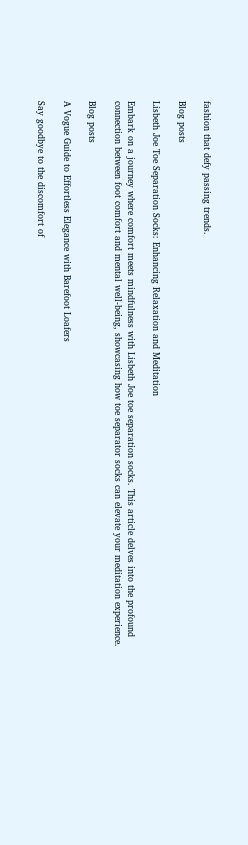fashion that defy passing trends.

Blog posts

Lisbeth Joe Toe Separation Socks: Enhancing Relaxation and Meditation

Embark on a journey where comfort meets mindfulness with Lisbeth Joe toe separation socks. This article delves into the profound connection between foot comfort and mental well-being, showcasing how toe separator socks can elevate your meditation experience.

Blog posts

A Vogue Guide to Effortless Elegance with Barefoot Loafers

Say goodbye to the discomfort of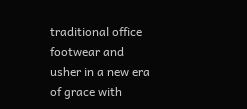traditional office footwear and usher in a new era of grace with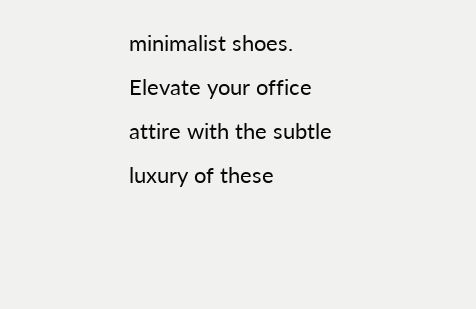minimalist shoes. Elevate your office attire with the subtle luxury of these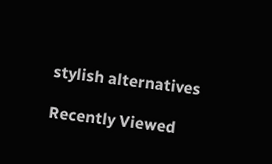stylish alternatives

Recently Viewed